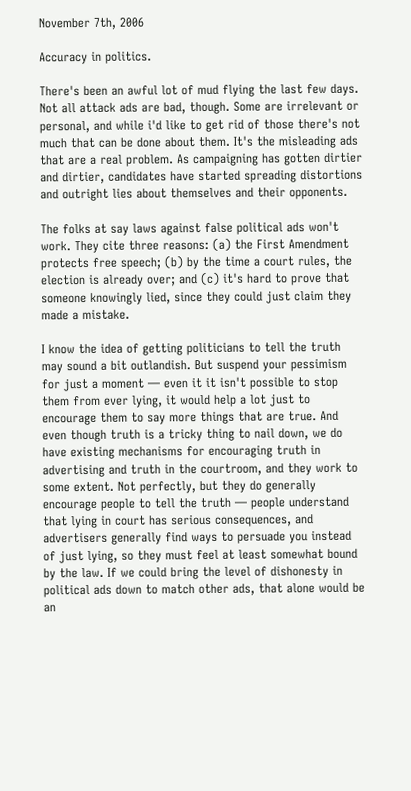November 7th, 2006

Accuracy in politics.

There's been an awful lot of mud flying the last few days. Not all attack ads are bad, though. Some are irrelevant or personal, and while i'd like to get rid of those there's not much that can be done about them. It's the misleading ads that are a real problem. As campaigning has gotten dirtier and dirtier, candidates have started spreading distortions and outright lies about themselves and their opponents.

The folks at say laws against false political ads won't work. They cite three reasons: (a) the First Amendment protects free speech; (b) by the time a court rules, the election is already over; and (c) it's hard to prove that someone knowingly lied, since they could just claim they made a mistake.

I know the idea of getting politicians to tell the truth may sound a bit outlandish. But suspend your pessimism for just a moment — even it it isn't possible to stop them from ever lying, it would help a lot just to encourage them to say more things that are true. And even though truth is a tricky thing to nail down, we do have existing mechanisms for encouraging truth in advertising and truth in the courtroom, and they work to some extent. Not perfectly, but they do generally encourage people to tell the truth — people understand that lying in court has serious consequences, and advertisers generally find ways to persuade you instead of just lying, so they must feel at least somewhat bound by the law. If we could bring the level of dishonesty in political ads down to match other ads, that alone would be an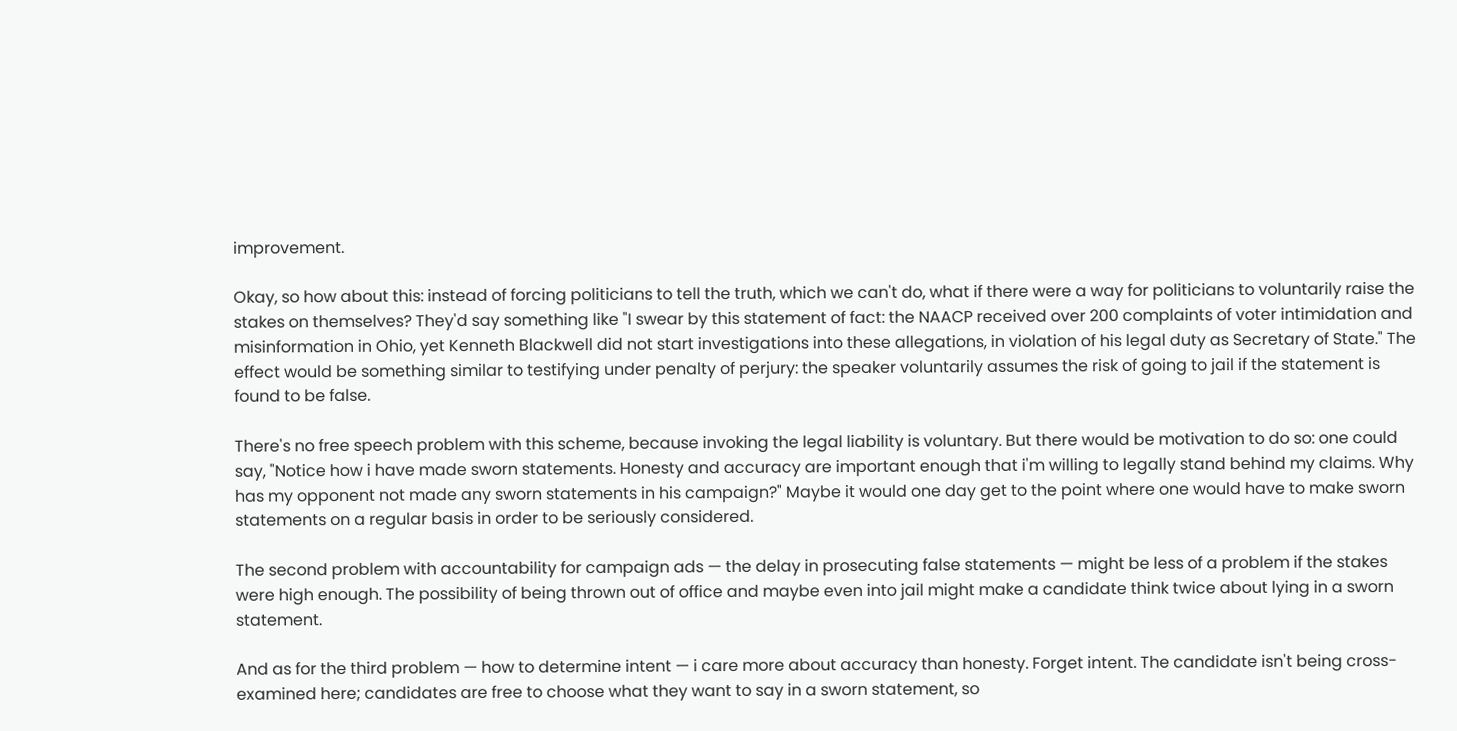improvement.

Okay, so how about this: instead of forcing politicians to tell the truth, which we can't do, what if there were a way for politicians to voluntarily raise the stakes on themselves? They'd say something like "I swear by this statement of fact: the NAACP received over 200 complaints of voter intimidation and misinformation in Ohio, yet Kenneth Blackwell did not start investigations into these allegations, in violation of his legal duty as Secretary of State." The effect would be something similar to testifying under penalty of perjury: the speaker voluntarily assumes the risk of going to jail if the statement is found to be false.

There's no free speech problem with this scheme, because invoking the legal liability is voluntary. But there would be motivation to do so: one could say, "Notice how i have made sworn statements. Honesty and accuracy are important enough that i'm willing to legally stand behind my claims. Why has my opponent not made any sworn statements in his campaign?" Maybe it would one day get to the point where one would have to make sworn statements on a regular basis in order to be seriously considered.

The second problem with accountability for campaign ads — the delay in prosecuting false statements — might be less of a problem if the stakes were high enough. The possibility of being thrown out of office and maybe even into jail might make a candidate think twice about lying in a sworn statement.

And as for the third problem — how to determine intent — i care more about accuracy than honesty. Forget intent. The candidate isn't being cross-examined here; candidates are free to choose what they want to say in a sworn statement, so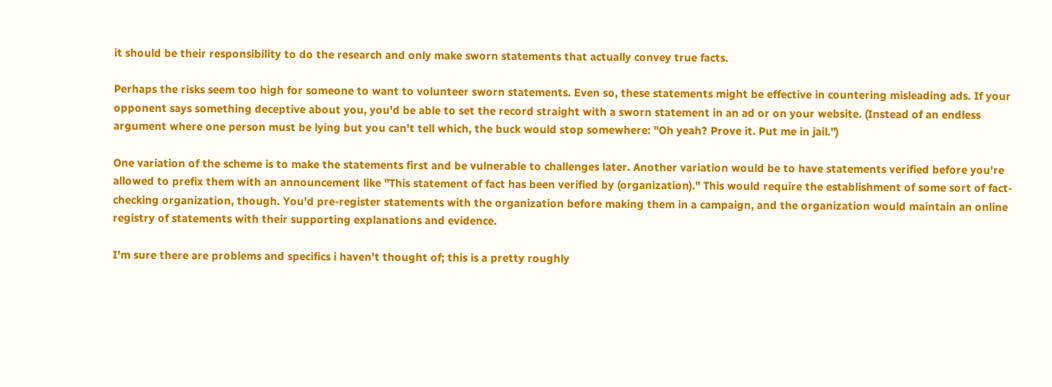it should be their responsibility to do the research and only make sworn statements that actually convey true facts.

Perhaps the risks seem too high for someone to want to volunteer sworn statements. Even so, these statements might be effective in countering misleading ads. If your opponent says something deceptive about you, you'd be able to set the record straight with a sworn statement in an ad or on your website. (Instead of an endless argument where one person must be lying but you can't tell which, the buck would stop somewhere: "Oh yeah? Prove it. Put me in jail.")

One variation of the scheme is to make the statements first and be vulnerable to challenges later. Another variation would be to have statements verified before you're allowed to prefix them with an announcement like "This statement of fact has been verified by (organization)." This would require the establishment of some sort of fact-checking organization, though. You'd pre-register statements with the organization before making them in a campaign, and the organization would maintain an online registry of statements with their supporting explanations and evidence.

I'm sure there are problems and specifics i haven't thought of; this is a pretty roughly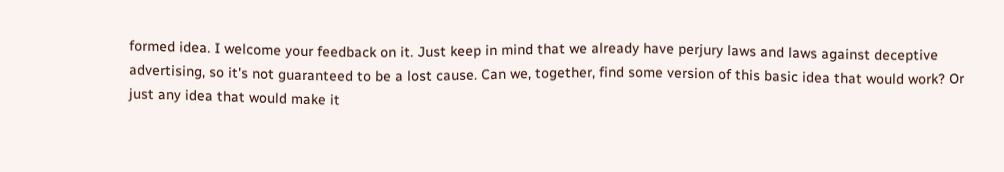formed idea. I welcome your feedback on it. Just keep in mind that we already have perjury laws and laws against deceptive advertising, so it's not guaranteed to be a lost cause. Can we, together, find some version of this basic idea that would work? Or just any idea that would make it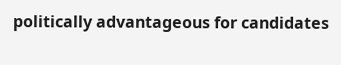politically advantageous for candidates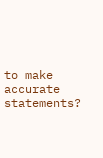to make accurate statements?